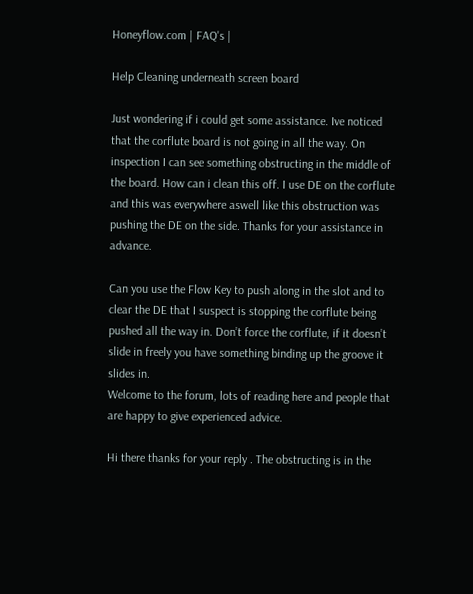Honeyflow.com | FAQ's |

Help Cleaning underneath screen board

Just wondering if i could get some assistance. Ive noticed that the corflute board is not going in all the way. On inspection I can see something obstructing in the middle of the board. How can i clean this off. I use DE on the corflute and this was everywhere aswell like this obstruction was pushing the DE on the side. Thanks for your assistance in advance.

Can you use the Flow Key to push along in the slot and to clear the DE that I suspect is stopping the corflute being pushed all the way in. Don’t force the corflute, if it doesn’t slide in freely you have something binding up the groove it slides in.
Welcome to the forum, lots of reading here and people that are happy to give experienced advice.

Hi there thanks for your reply . The obstructing is in the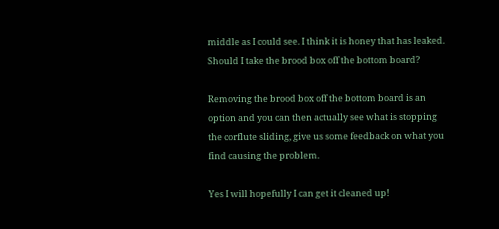middle as I could see. I think it is honey that has leaked. Should I take the brood box off the bottom board?

Removing the brood box off the bottom board is an option and you can then actually see what is stopping the corflute sliding, give us some feedback on what you find causing the problem.

Yes I will hopefully I can get it cleaned up!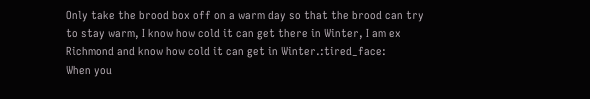Only take the brood box off on a warm day so that the brood can try to stay warm, I know how cold it can get there in Winter, I am ex Richmond and know how cold it can get in Winter.:tired_face:
When you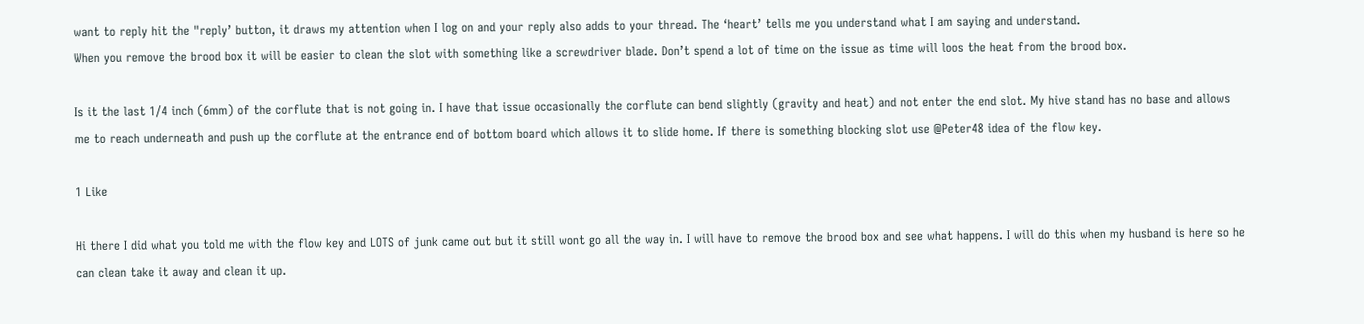want to reply hit the "reply’ button, it draws my attention when I log on and your reply also adds to your thread. The ‘heart’ tells me you understand what I am saying and understand.
When you remove the brood box it will be easier to clean the slot with something like a screwdriver blade. Don’t spend a lot of time on the issue as time will loos the heat from the brood box.

Is it the last 1/4 inch (6mm) of the corflute that is not going in. I have that issue occasionally the corflute can bend slightly (gravity and heat) and not enter the end slot. My hive stand has no base and allows me to reach underneath and push up the corflute at the entrance end of bottom board which allows it to slide home. If there is something blocking slot use @Peter48 idea of the flow key.

1 Like

Hi there I did what you told me with the flow key and LOTS of junk came out but it still wont go all the way in. I will have to remove the brood box and see what happens. I will do this when my husband is here so he can clean take it away and clean it up.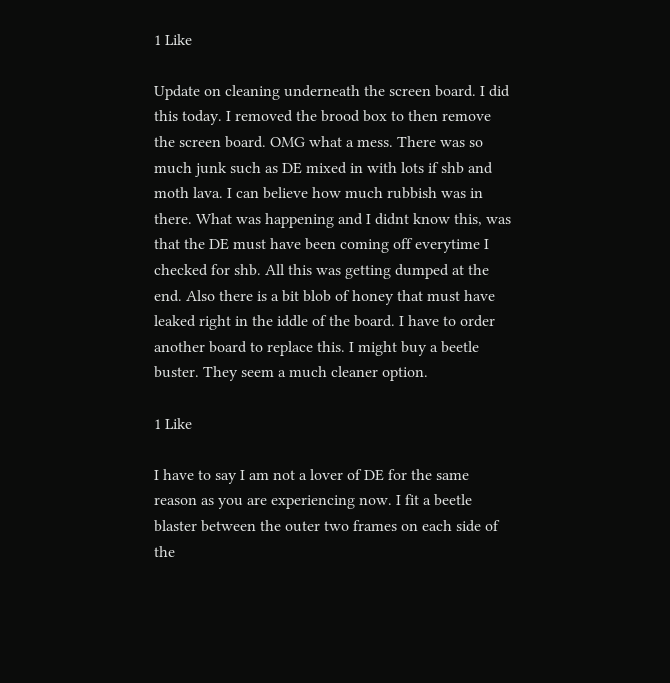1 Like

Update on cleaning underneath the screen board. I did this today. I removed the brood box to then remove the screen board. OMG what a mess. There was so much junk such as DE mixed in with lots if shb and moth lava. I can believe how much rubbish was in there. What was happening and I didnt know this, was that the DE must have been coming off everytime I checked for shb. All this was getting dumped at the end. Also there is a bit blob of honey that must have leaked right in the iddle of the board. I have to order another board to replace this. I might buy a beetle buster. They seem a much cleaner option.

1 Like

I have to say I am not a lover of DE for the same reason as you are experiencing now. I fit a beetle blaster between the outer two frames on each side of the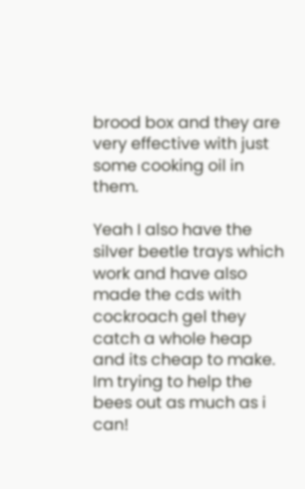brood box and they are very effective with just some cooking oil in them.

Yeah I also have the silver beetle trays which work and have also made the cds with cockroach gel they catch a whole heap and its cheap to make. Im trying to help the bees out as much as i can!